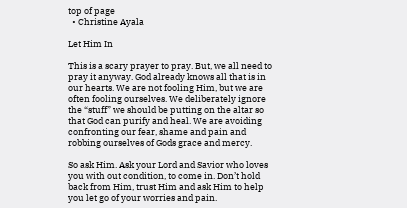top of page
  • Christine Ayala

Let Him In

This is a scary prayer to pray. But, we all need to pray it anyway. God already knows all that is in our hearts. We are not fooling Him, but we are often fooling ourselves. We deliberately ignore the “stuff” we should be putting on the altar so that God can purify and heal. We are avoiding confronting our fear, shame and pain and robbing ourselves of Gods grace and mercy.

So ask Him. Ask your Lord and Savior who loves you with out condition, to come in. Don’t hold back from Him, trust Him and ask Him to help you let go of your worries and pain.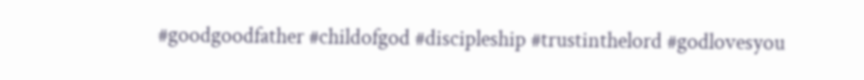#goodgoodfather #childofgod #discipleship #trustinthelord #godlovesyou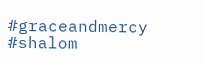#graceandmercy #shalom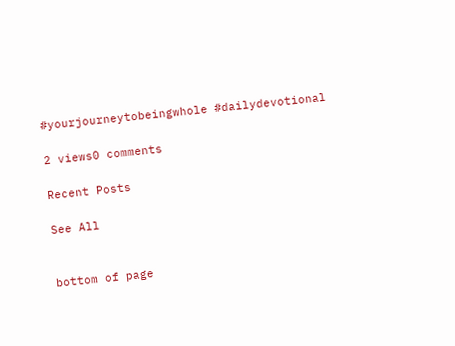#yourjourneytobeingwhole #dailydevotional

2 views0 comments

Recent Posts

See All


bottom of page